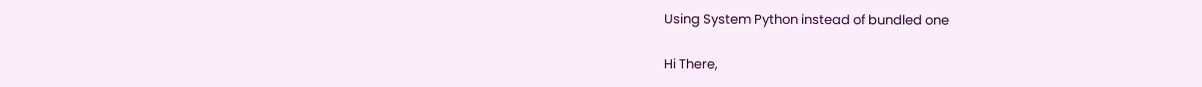Using System Python instead of bundled one

Hi There,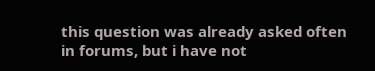this question was already asked often in forums, but i have not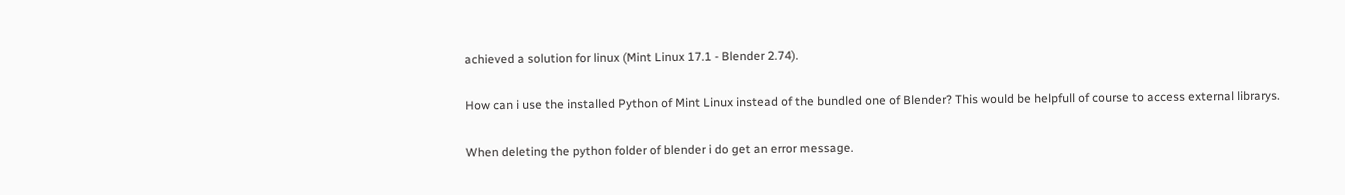achieved a solution for linux (Mint Linux 17.1 - Blender 2.74).

How can i use the installed Python of Mint Linux instead of the bundled one of Blender? This would be helpfull of course to access external librarys.

When deleting the python folder of blender i do get an error message.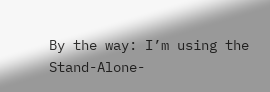By the way: I’m using the Stand-Alone-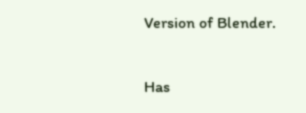Version of Blender.

Has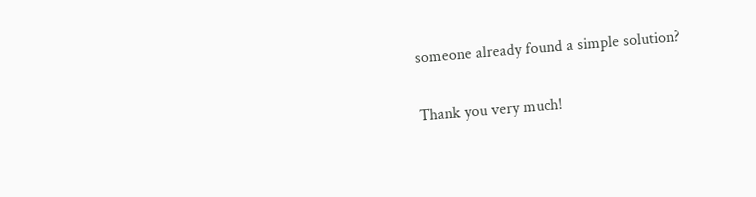someone already found a simple solution?

Thank you very much!